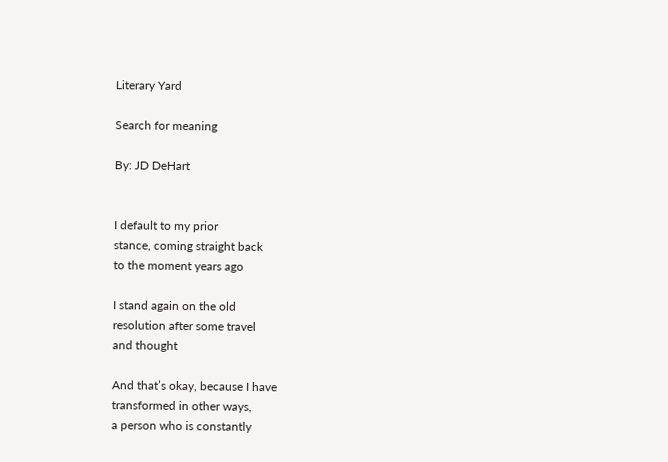Literary Yard

Search for meaning

By: JD DeHart


I default to my prior
stance, coming straight back
to the moment years ago

I stand again on the old
resolution after some travel
and thought

And that’s okay, because I have
transformed in other ways,
a person who is constantly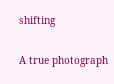shifting

A true photograph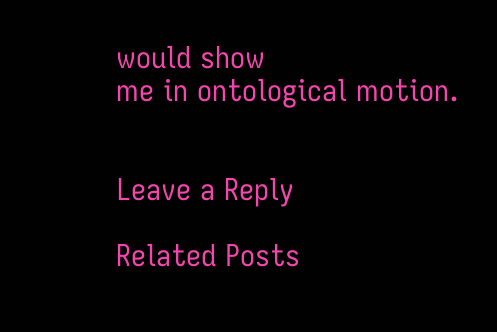would show
me in ontological motion.


Leave a Reply

Related Posts